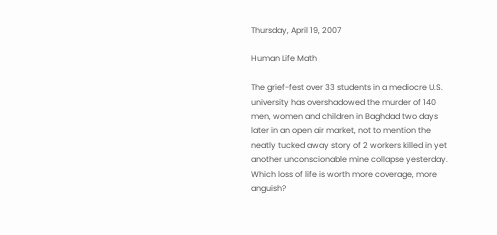Thursday, April 19, 2007

Human Life Math

The grief-fest over 33 students in a mediocre U.S. university has overshadowed the murder of 140 men, women and children in Baghdad two days later in an open air market, not to mention the neatly tucked away story of 2 workers killed in yet another unconscionable mine collapse yesterday. Which loss of life is worth more coverage, more anguish?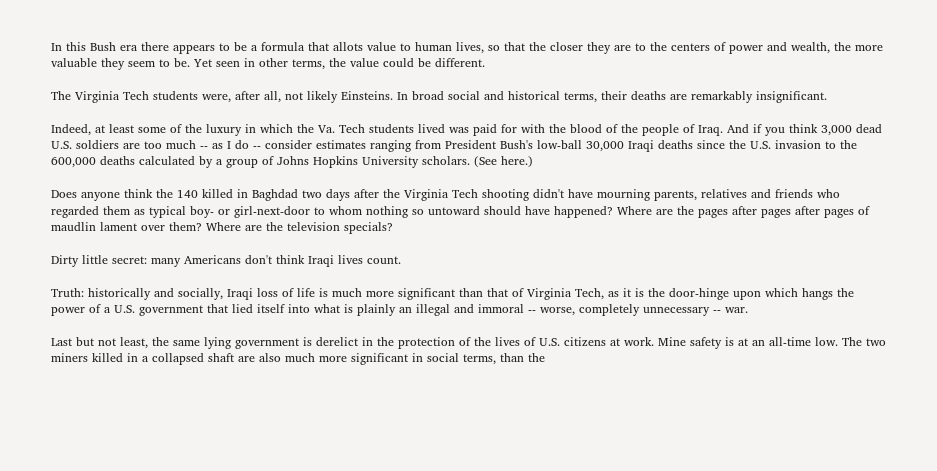In this Bush era there appears to be a formula that allots value to human lives, so that the closer they are to the centers of power and wealth, the more valuable they seem to be. Yet seen in other terms, the value could be different.

The Virginia Tech students were, after all, not likely Einsteins. In broad social and historical terms, their deaths are remarkably insignificant.

Indeed, at least some of the luxury in which the Va. Tech students lived was paid for with the blood of the people of Iraq. And if you think 3,000 dead U.S. soldiers are too much -- as I do -- consider estimates ranging from President Bush's low-ball 30,000 Iraqi deaths since the U.S. invasion to the 600,000 deaths calculated by a group of Johns Hopkins University scholars. (See here.)

Does anyone think the 140 killed in Baghdad two days after the Virginia Tech shooting didn't have mourning parents, relatives and friends who regarded them as typical boy- or girl-next-door to whom nothing so untoward should have happened? Where are the pages after pages after pages of maudlin lament over them? Where are the television specials?

Dirty little secret: many Americans don't think Iraqi lives count.

Truth: historically and socially, Iraqi loss of life is much more significant than that of Virginia Tech, as it is the door-hinge upon which hangs the power of a U.S. government that lied itself into what is plainly an illegal and immoral -- worse, completely unnecessary -- war.

Last but not least, the same lying government is derelict in the protection of the lives of U.S. citizens at work. Mine safety is at an all-time low. The two miners killed in a collapsed shaft are also much more significant in social terms, than the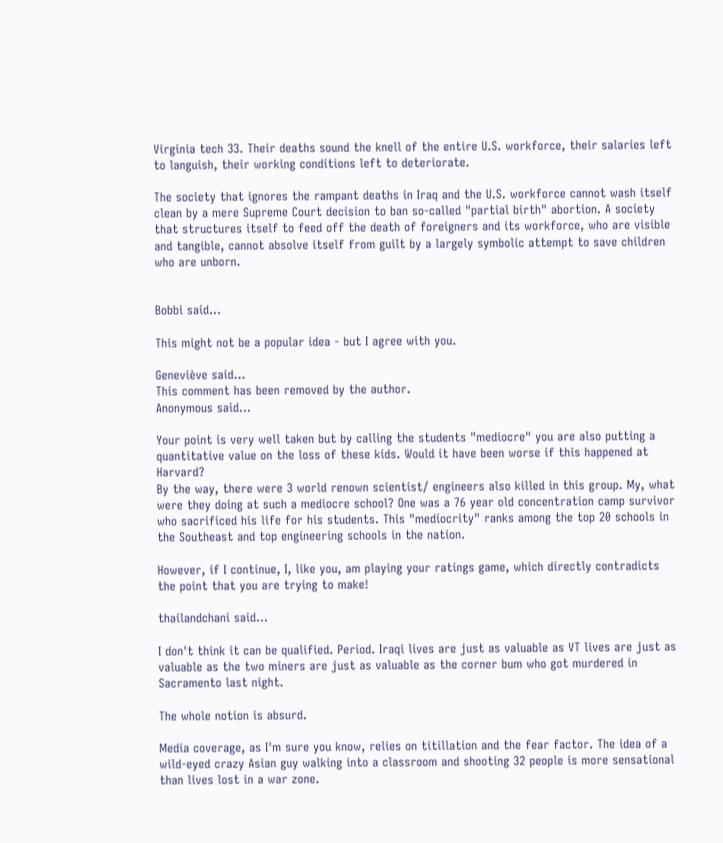Virginia tech 33. Their deaths sound the knell of the entire U.S. workforce, their salaries left to languish, their working conditions left to deteriorate.

The society that ignores the rampant deaths in Iraq and the U.S. workforce cannot wash itself clean by a mere Supreme Court decision to ban so-called "partial birth" abortion. A society that structures itself to feed off the death of foreigners and its workforce, who are visible and tangible, cannot absolve itself from guilt by a largely symbolic attempt to save children who are unborn.


Bobbi said...

This might not be a popular idea - but I agree with you.

Geneviève said...
This comment has been removed by the author.
Anonymous said...

Your point is very well taken but by calling the students "mediocre" you are also putting a quantitative value on the loss of these kids. Would it have been worse if this happened at Harvard?
By the way, there were 3 world renown scientist/ engineers also killed in this group. My, what were they doing at such a mediocre school? One was a 76 year old concentration camp survivor who sacrificed his life for his students. This "mediocrity" ranks among the top 20 schools in the Southeast and top engineering schools in the nation.

However, if I continue, I, like you, am playing your ratings game, which directly contradicts the point that you are trying to make!

thailandchani said...

I don't think it can be qualified. Period. Iraqi lives are just as valuable as VT lives are just as valuable as the two miners are just as valuable as the corner bum who got murdered in Sacramento last night.

The whole notion is absurd.

Media coverage, as I'm sure you know, relies on titillation and the fear factor. The idea of a wild-eyed crazy Asian guy walking into a classroom and shooting 32 people is more sensational than lives lost in a war zone.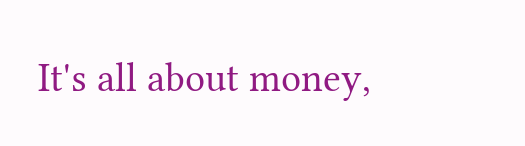It's all about money,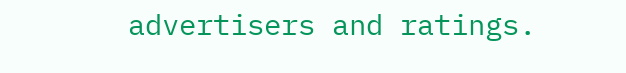advertisers and ratings.